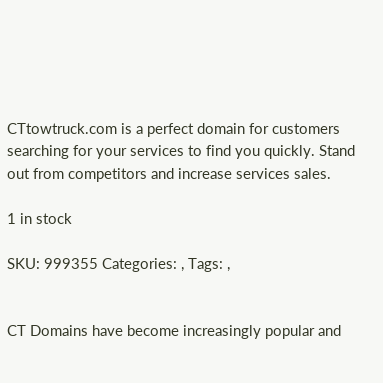CTtowtruck.com is a perfect domain for customers searching for your services to find you quickly. Stand out from competitors and increase services sales.

1 in stock

SKU: 999355 Categories: , Tags: ,


CT Domains have become increasingly popular and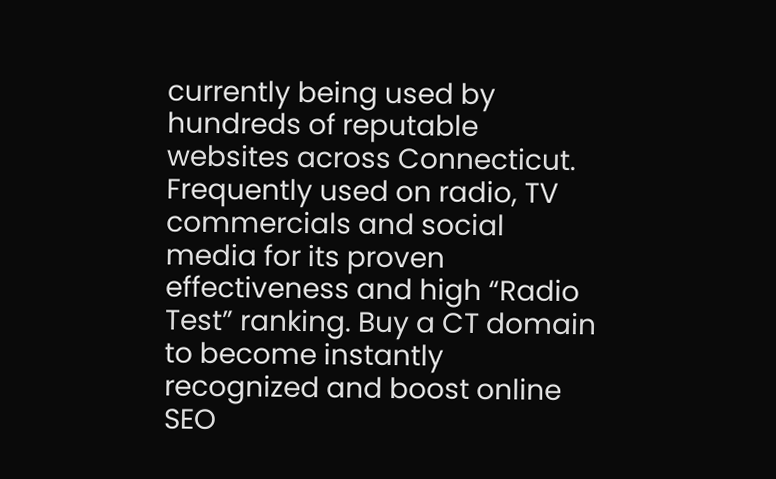currently being used by hundreds of reputable websites across Connecticut. Frequently used on radio, TV commercials and social media for its proven effectiveness and high “Radio Test” ranking. Buy a CT domain to become instantly recognized and boost online SEO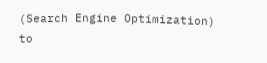(Search Engine Optimization) to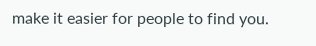make it easier for people to find you.